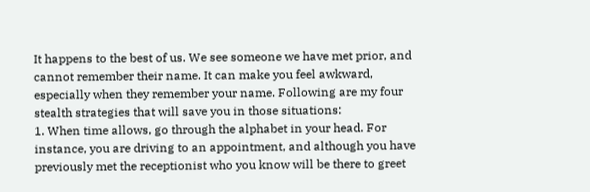It happens to the best of us. We see someone we have met prior, and cannot remember their name. It can make you feel awkward, especially when they remember your name. Following are my four stealth strategies that will save you in those situations:
1. When time allows, go through the alphabet in your head. For instance, you are driving to an appointment, and although you have previously met the receptionist who you know will be there to greet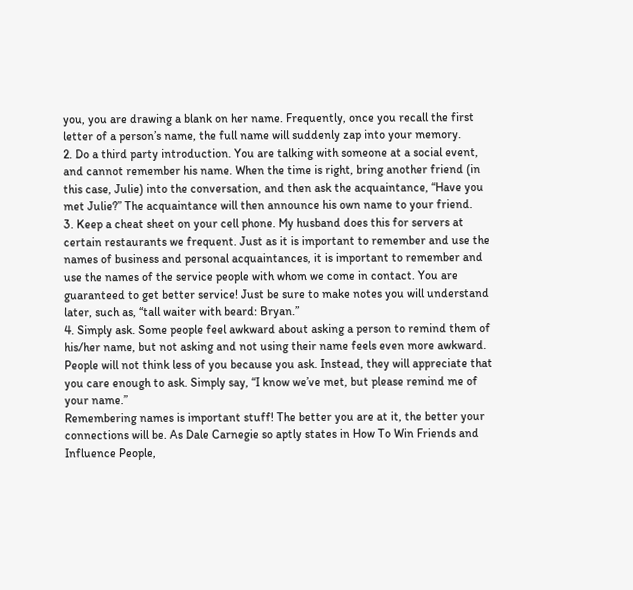you, you are drawing a blank on her name. Frequently, once you recall the first letter of a person’s name, the full name will suddenly zap into your memory.
2. Do a third party introduction. You are talking with someone at a social event, and cannot remember his name. When the time is right, bring another friend (in this case, Julie) into the conversation, and then ask the acquaintance, “Have you met Julie?” The acquaintance will then announce his own name to your friend.
3. Keep a cheat sheet on your cell phone. My husband does this for servers at certain restaurants we frequent. Just as it is important to remember and use the names of business and personal acquaintances, it is important to remember and use the names of the service people with whom we come in contact. You are guaranteed to get better service! Just be sure to make notes you will understand later, such as, “tall waiter with beard: Bryan.”
4. Simply ask. Some people feel awkward about asking a person to remind them of his/her name, but not asking and not using their name feels even more awkward. People will not think less of you because you ask. Instead, they will appreciate that you care enough to ask. Simply say, “I know we’ve met, but please remind me of your name.”
Remembering names is important stuff! The better you are at it, the better your connections will be. As Dale Carnegie so aptly states in How To Win Friends and Influence People,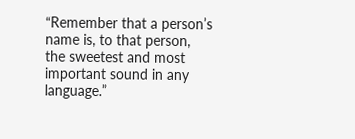“Remember that a person’s name is, to that person, the sweetest and most important sound in any language.”